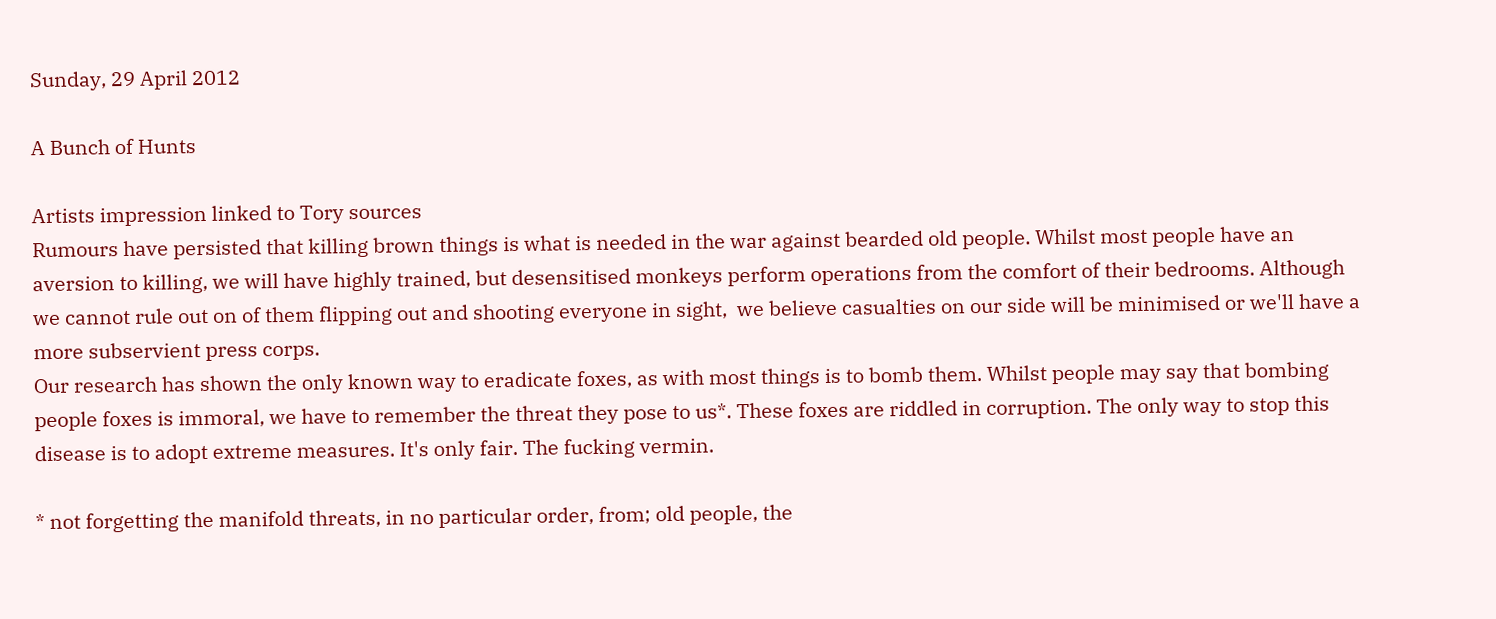Sunday, 29 April 2012

A Bunch of Hunts

Artists impression linked to Tory sources
Rumours have persisted that killing brown things is what is needed in the war against bearded old people. Whilst most people have an aversion to killing, we will have highly trained, but desensitised monkeys perform operations from the comfort of their bedrooms. Although we cannot rule out on of them flipping out and shooting everyone in sight,  we believe casualties on our side will be minimised or we'll have a more subservient press corps.
Our research has shown the only known way to eradicate foxes, as with most things is to bomb them. Whilst people may say that bombing people foxes is immoral, we have to remember the threat they pose to us*. These foxes are riddled in corruption. The only way to stop this disease is to adopt extreme measures. It's only fair. The fucking vermin.

* not forgetting the manifold threats, in no particular order, from; old people, the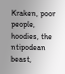Kraken, poor people, hoodies, the ntipodean beast,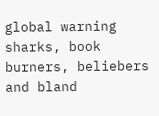global warning sharks, book burners, beliebers and bland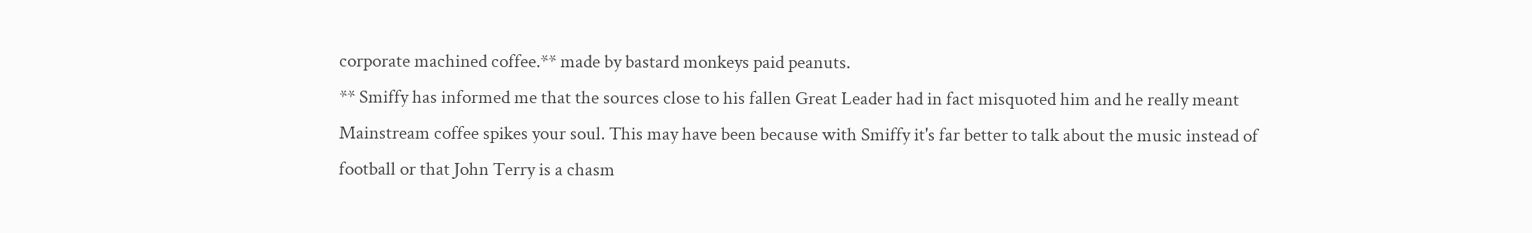corporate machined coffee.** made by bastard monkeys paid peanuts.
** Smiffy has informed me that the sources close to his fallen Great Leader had in fact misquoted him and he really meant Mainstream coffee spikes your soul. This may have been because with Smiffy it's far better to talk about the music instead of football or that John Terry is a chasm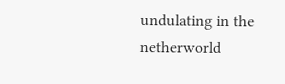undulating in the netherworld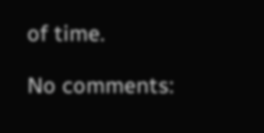of time.

No comments: